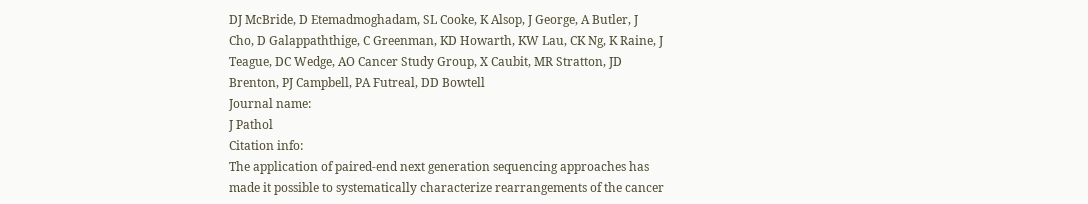DJ McBride, D Etemadmoghadam, SL Cooke, K Alsop, J George, A Butler, J Cho, D Galappaththige, C Greenman, KD Howarth, KW Lau, CK Ng, K Raine, J Teague, DC Wedge, AO Cancer Study Group, X Caubit, MR Stratton, JD Brenton, PJ Campbell, PA Futreal, DD Bowtell
Journal name:
J Pathol
Citation info:
The application of paired-end next generation sequencing approaches has made it possible to systematically characterize rearrangements of the cancer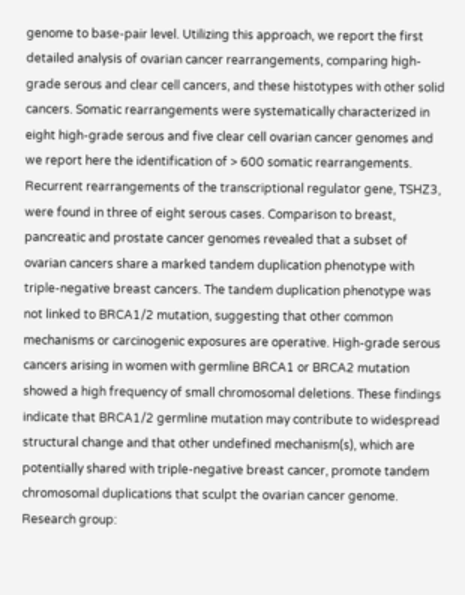genome to base-pair level. Utilizing this approach, we report the first detailed analysis of ovarian cancer rearrangements, comparing high-grade serous and clear cell cancers, and these histotypes with other solid cancers. Somatic rearrangements were systematically characterized in eight high-grade serous and five clear cell ovarian cancer genomes and we report here the identification of > 600 somatic rearrangements. Recurrent rearrangements of the transcriptional regulator gene, TSHZ3, were found in three of eight serous cases. Comparison to breast, pancreatic and prostate cancer genomes revealed that a subset of ovarian cancers share a marked tandem duplication phenotype with triple-negative breast cancers. The tandem duplication phenotype was not linked to BRCA1/2 mutation, suggesting that other common mechanisms or carcinogenic exposures are operative. High-grade serous cancers arising in women with germline BRCA1 or BRCA2 mutation showed a high frequency of small chromosomal deletions. These findings indicate that BRCA1/2 germline mutation may contribute to widespread structural change and that other undefined mechanism(s), which are potentially shared with triple-negative breast cancer, promote tandem chromosomal duplications that sculpt the ovarian cancer genome.
Research group: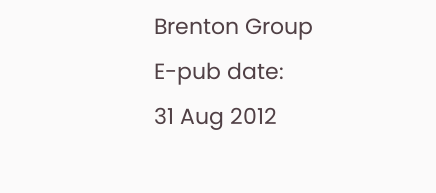Brenton Group
E-pub date:
31 Aug 2012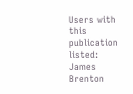Users with this publication listed:
James Brenton